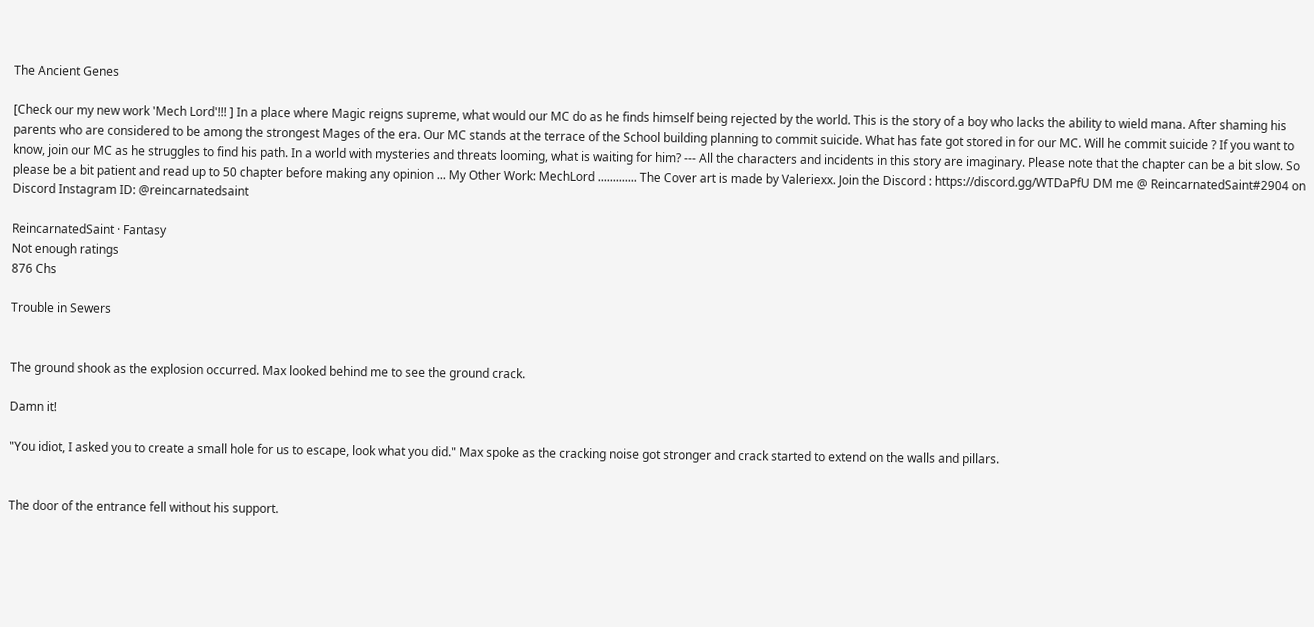The Ancient Genes

[Check our my new work 'Mech Lord'!!! ] In a place where Magic reigns supreme, what would our MC do as he finds himself being rejected by the world. This is the story of a boy who lacks the ability to wield mana. After shaming his parents who are considered to be among the strongest Mages of the era. Our MC stands at the terrace of the School building planning to commit suicide. What has fate got stored in for our MC. Will he commit suicide ? If you want to know, join our MC as he struggles to find his path. In a world with mysteries and threats looming, what is waiting for him? --- All the characters and incidents in this story are imaginary. Please note that the chapter can be a bit slow. So please be a bit patient and read up to 50 chapter before making any opinion ... My Other Work: MechLord ............. The Cover art is made by Valeriexx. Join the Discord : https://discord.gg/WTDaPfU DM me @ ReincarnatedSaint#2904 on Discord Instagram ID: @reincarnatedsaint

ReincarnatedSaint · Fantasy
Not enough ratings
876 Chs

Trouble in Sewers


The ground shook as the explosion occurred. Max looked behind me to see the ground crack.

Damn it!

"You idiot, I asked you to create a small hole for us to escape, look what you did." Max spoke as the cracking noise got stronger and crack started to extend on the walls and pillars.


The door of the entrance fell without his support.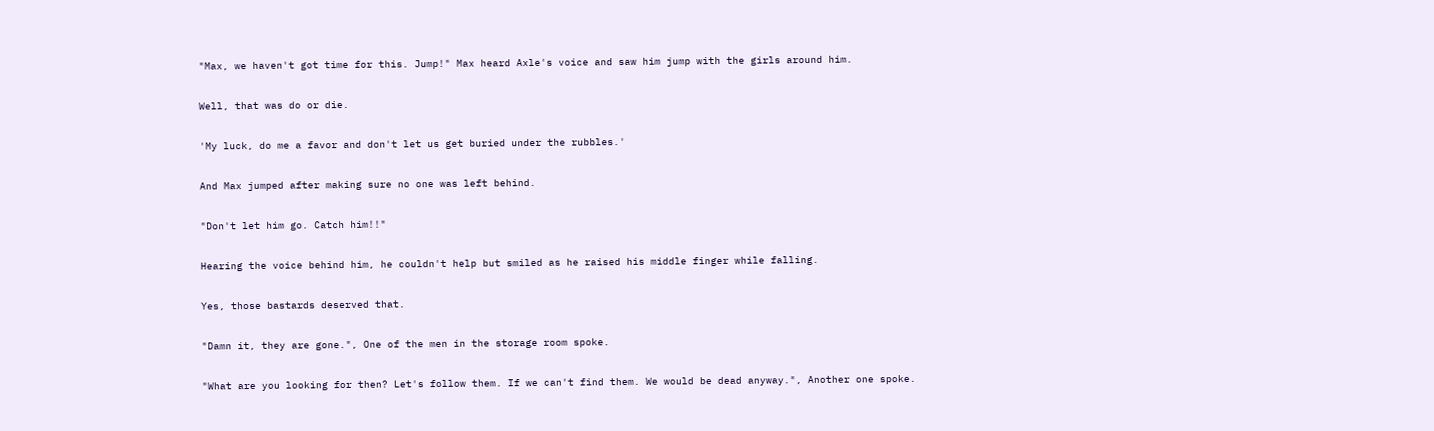"Max, we haven't got time for this. Jump!" Max heard Axle's voice and saw him jump with the girls around him.

Well, that was do or die.

'My luck, do me a favor and don't let us get buried under the rubbles.'

And Max jumped after making sure no one was left behind.

"Don't let him go. Catch him!!"

Hearing the voice behind him, he couldn't help but smiled as he raised his middle finger while falling.

Yes, those bastards deserved that.

"Damn it, they are gone.", One of the men in the storage room spoke.

"What are you looking for then? Let's follow them. If we can't find them. We would be dead anyway.", Another one spoke.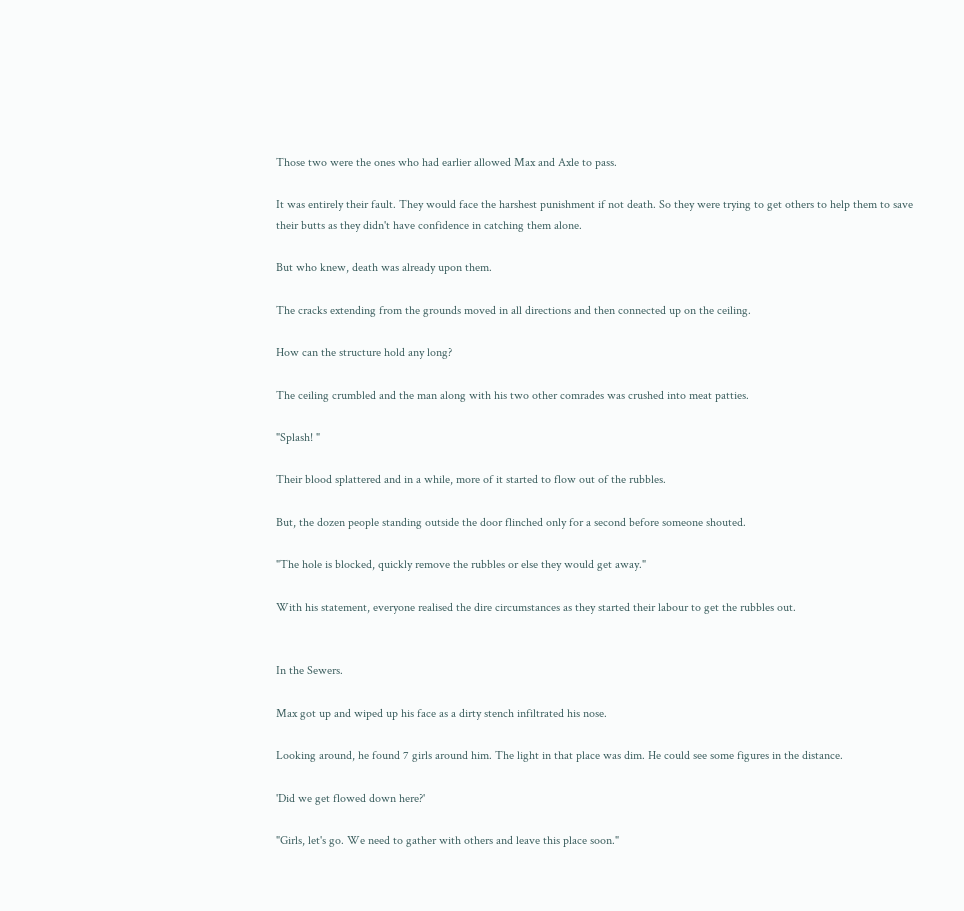Those two were the ones who had earlier allowed Max and Axle to pass.

It was entirely their fault. They would face the harshest punishment if not death. So they were trying to get others to help them to save their butts as they didn't have confidence in catching them alone.

But who knew, death was already upon them.

The cracks extending from the grounds moved in all directions and then connected up on the ceiling.

How can the structure hold any long?

The ceiling crumbled and the man along with his two other comrades was crushed into meat patties.

"Splash! "

Their blood splattered and in a while, more of it started to flow out of the rubbles.

But, the dozen people standing outside the door flinched only for a second before someone shouted.

"The hole is blocked, quickly remove the rubbles or else they would get away."

With his statement, everyone realised the dire circumstances as they started their labour to get the rubbles out.


In the Sewers.

Max got up and wiped up his face as a dirty stench infiltrated his nose.

Looking around, he found 7 girls around him. The light in that place was dim. He could see some figures in the distance.

'Did we get flowed down here?'

"Girls, let's go. We need to gather with others and leave this place soon."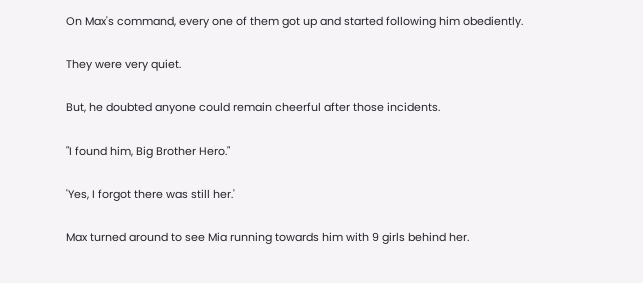On Max's command, every one of them got up and started following him obediently.

They were very quiet.

But, he doubted anyone could remain cheerful after those incidents.

"I found him, Big Brother Hero."

'Yes, I forgot there was still her.'

Max turned around to see Mia running towards him with 9 girls behind her.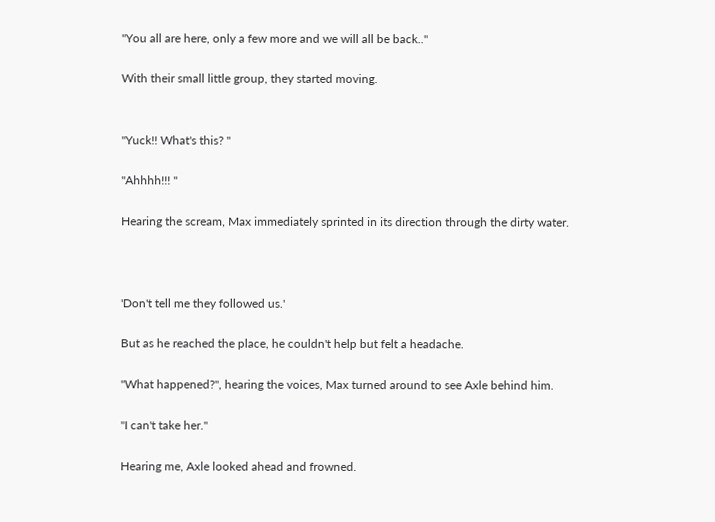"You all are here, only a few more and we will all be back.."

With their small little group, they started moving.


"Yuck!! What's this? "

"Ahhhh!!! "

Hearing the scream, Max immediately sprinted in its direction through the dirty water.



'Don't tell me they followed us.'

But as he reached the place, he couldn't help but felt a headache.

"What happened?", hearing the voices, Max turned around to see Axle behind him.

"I can't take her."

Hearing me, Axle looked ahead and frowned.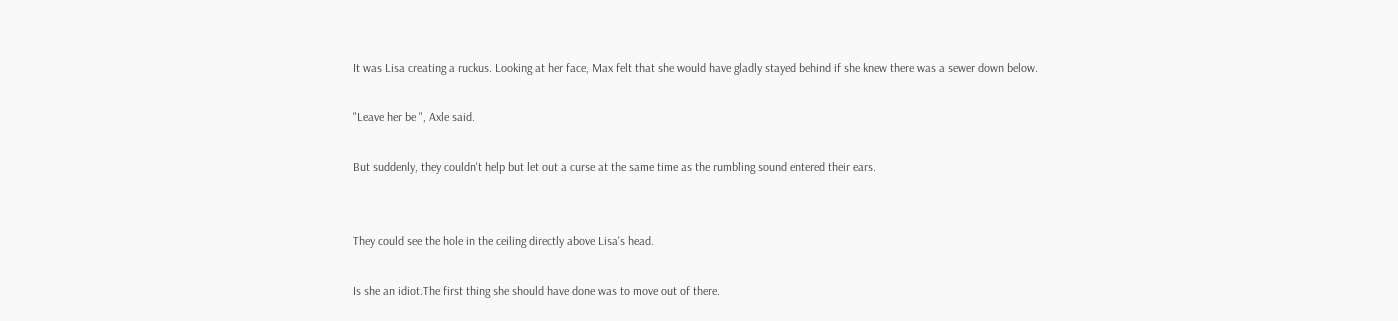It was Lisa creating a ruckus. Looking at her face, Max felt that she would have gladly stayed behind if she knew there was a sewer down below.

"Leave her be ", Axle said.

But suddenly, they couldn't help but let out a curse at the same time as the rumbling sound entered their ears.


They could see the hole in the ceiling directly above Lisa's head.

Is she an idiot.The first thing she should have done was to move out of there.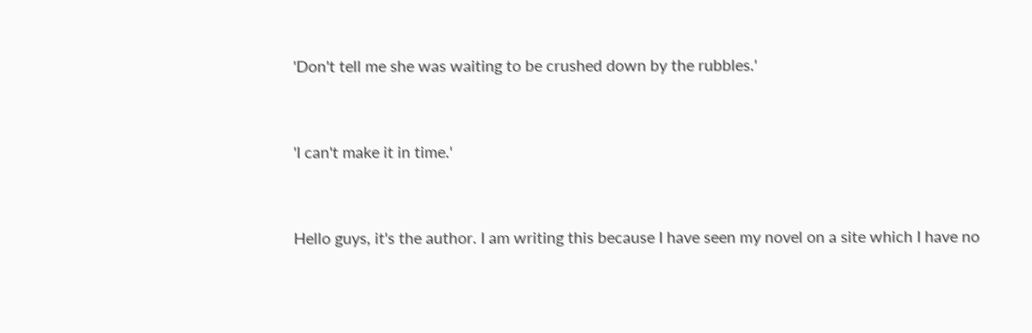'Don't tell me she was waiting to be crushed down by the rubbles.'


'I can't make it in time.'


Hello guys, it's the author. I am writing this because I have seen my novel on a site which I have no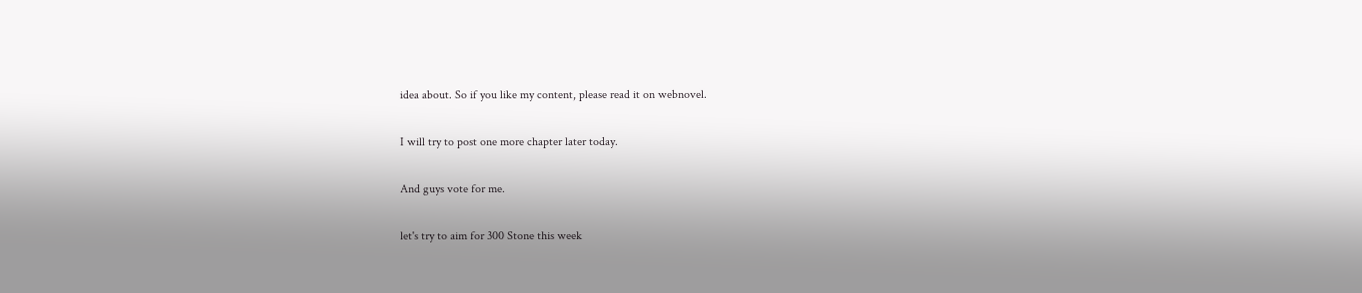idea about. So if you like my content, please read it on webnovel.

I will try to post one more chapter later today.

And guys vote for me.

let's try to aim for 300 Stone this week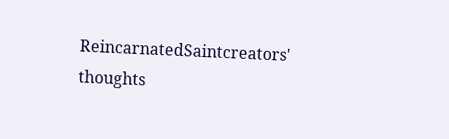ReincarnatedSaintcreators' thoughts